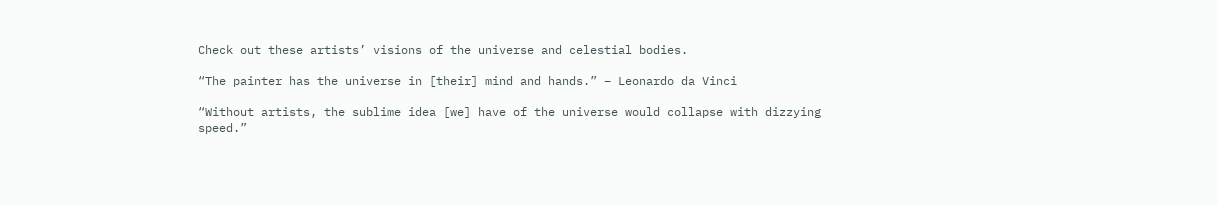Check out these artists’ visions of the universe and celestial bodies.

“The painter has the universe in [their] mind and hands.” – Leonardo da Vinci

“Without artists, the sublime idea [we] have of the universe would collapse with dizzying speed.”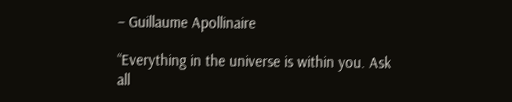– Guillaume Apollinaire

“Everything in the universe is within you. Ask all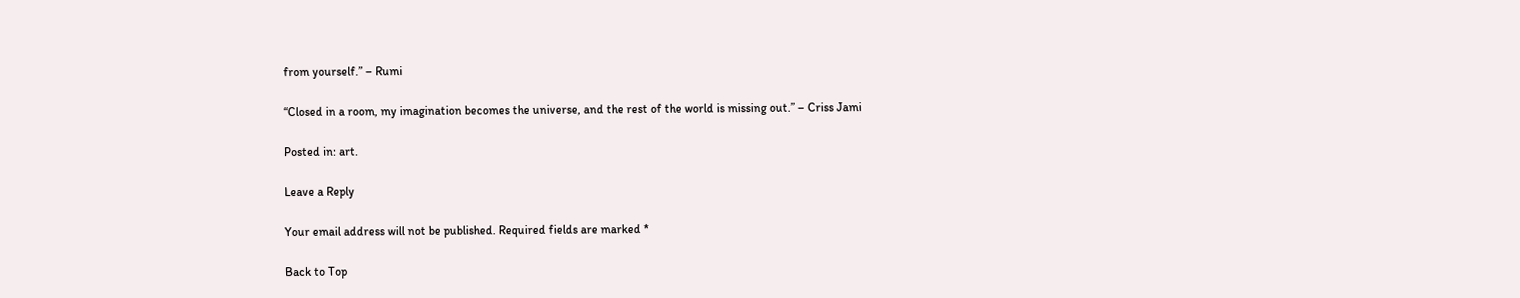from yourself.” – Rumi

“Closed in a room, my imagination becomes the universe, and the rest of the world is missing out.” – Criss Jami

Posted in: art.

Leave a Reply

Your email address will not be published. Required fields are marked *

Back to Top